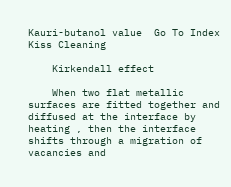Kauri-butanol value  Go To Index Kiss Cleaning

    Kirkendall effect

    When two flat metallic surfaces are fitted together and diffused at the interface by heating , then the interface shifts through a migration of vacancies and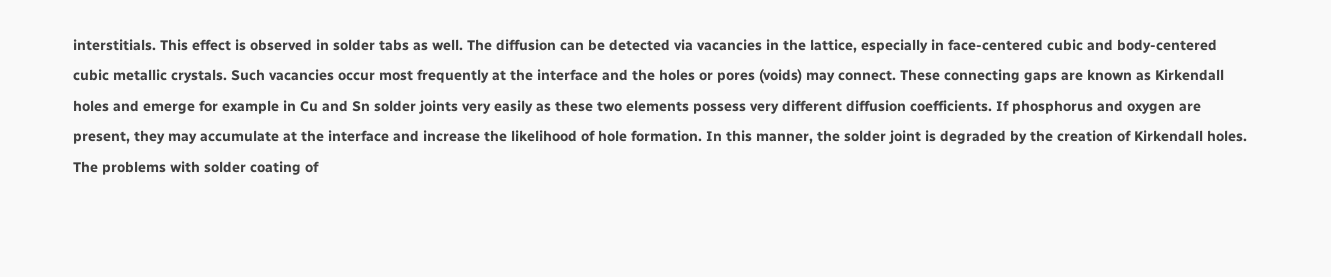interstitials. This effect is observed in solder tabs as well. The diffusion can be detected via vacancies in the lattice, especially in face-centered cubic and body-centered cubic metallic crystals. Such vacancies occur most frequently at the interface and the holes or pores (voids) may connect. These connecting gaps are known as Kirkendall holes and emerge for example in Cu and Sn solder joints very easily as these two elements possess very different diffusion coefficients. If phosphorus and oxygen are present, they may accumulate at the interface and increase the likelihood of hole formation. In this manner, the solder joint is degraded by the creation of Kirkendall holes. The problems with solder coating of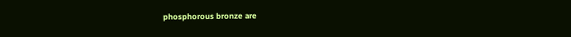phosphorous bronze are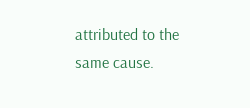attributed to the same cause.